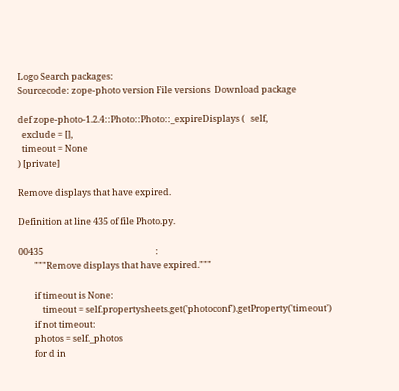Logo Search packages:
Sourcecode: zope-photo version File versions  Download package

def zope-photo-1.2.4::Photo::Photo::_expireDisplays (   self,
  exclude = [],
  timeout = None
) [private]

Remove displays that have expired.

Definition at line 435 of file Photo.py.

00435                                                        :
        """Remove displays that have expired."""

        if timeout is None:
            timeout = self.propertysheets.get('photoconf').getProperty('timeout')
        if not timeout:
        photos = self._photos
        for d in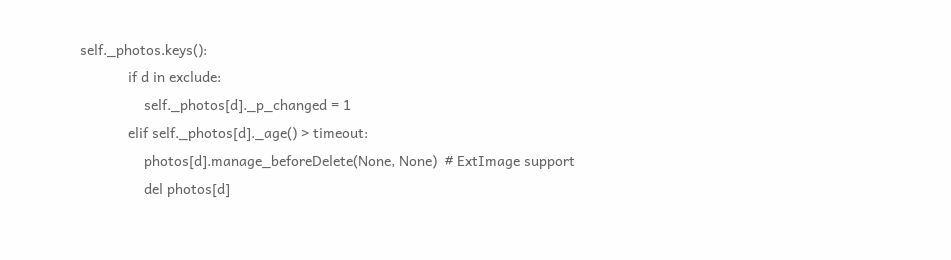self._photos.keys():
            if d in exclude:
                self._photos[d]._p_changed = 1
            elif self._photos[d]._age() > timeout:
                photos[d].manage_beforeDelete(None, None)  # ExtImage support
                del photos[d]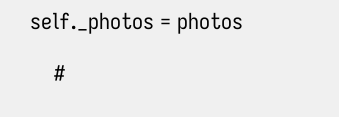self._photos = photos

    #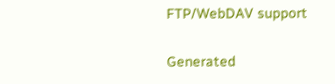FTP/WebDAV support

Generated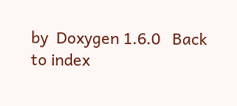by  Doxygen 1.6.0   Back to index